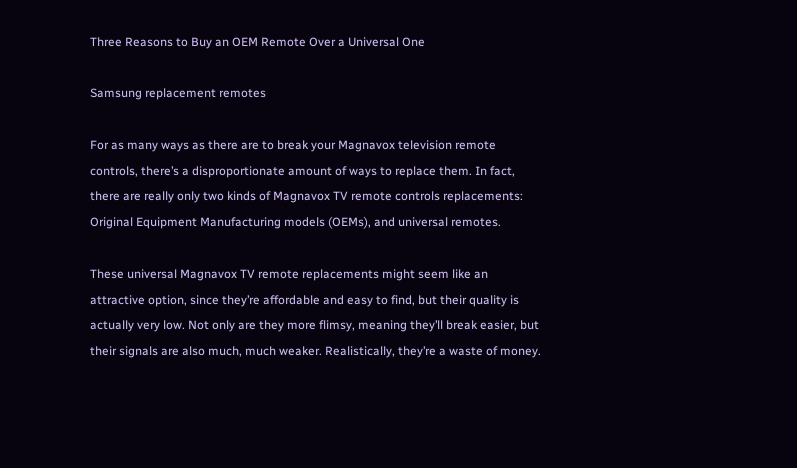Three Reasons to Buy an OEM Remote Over a Universal One

Samsung replacement remotes

For as many ways as there are to break your Magnavox television remote controls, there’s a disproportionate amount of ways to replace them. In fact, there are really only two kinds of Magnavox TV remote controls replacements: Original Equipment Manufacturing models (OEMs), and universal remotes.

These universal Magnavox TV remote replacements might seem like an attractive option, since they’re affordable and easy to find, but their quality is actually very low. Not only are they more flimsy, meaning they’ll break easier, but their signals are also much, much weaker. Realistically, they’re a waste of money.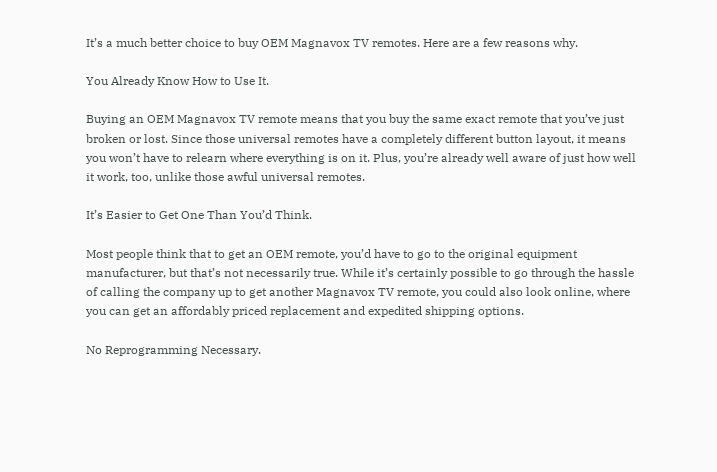It’s a much better choice to buy OEM Magnavox TV remotes. Here are a few reasons why.

You Already Know How to Use It.

Buying an OEM Magnavox TV remote means that you buy the same exact remote that you’ve just broken or lost. Since those universal remotes have a completely different button layout, it means you won’t have to relearn where everything is on it. Plus, you’re already well aware of just how well it work, too, unlike those awful universal remotes.

It’s Easier to Get One Than You’d Think.

Most people think that to get an OEM remote, you’d have to go to the original equipment manufacturer, but that’s not necessarily true. While it’s certainly possible to go through the hassle of calling the company up to get another Magnavox TV remote, you could also look online, where you can get an affordably priced replacement and expedited shipping options.

No Reprogramming Necessary.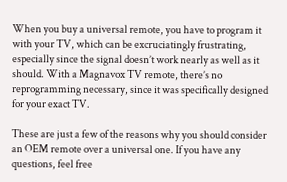When you buy a universal remote, you have to program it with your TV, which can be excruciatingly frustrating, especially since the signal doesn’t work nearly as well as it should. With a Magnavox TV remote, there’s no reprogramming necessary, since it was specifically designed for your exact TV.

These are just a few of the reasons why you should consider an OEM remote over a universal one. If you have any questions, feel free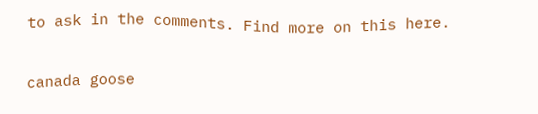to ask in the comments. Find more on this here.

canada goose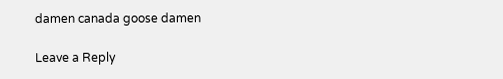damen canada goose damen

Leave a Reply